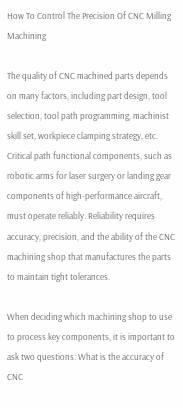How To Control The Precision Of CNC Milling Machining

The quality of CNC machined parts depends on many factors, including part design, tool selection, tool path programming, machinist skill set, workpiece clamping strategy, etc. Critical path functional components, such as robotic arms for laser surgery or landing gear components of high-performance aircraft, must operate reliably. Reliability requires accuracy, precision, and the ability of the CNC machining shop that manufactures the parts to maintain tight tolerances.

When deciding which machining shop to use to process key components, it is important to ask two questions: What is the accuracy of CNC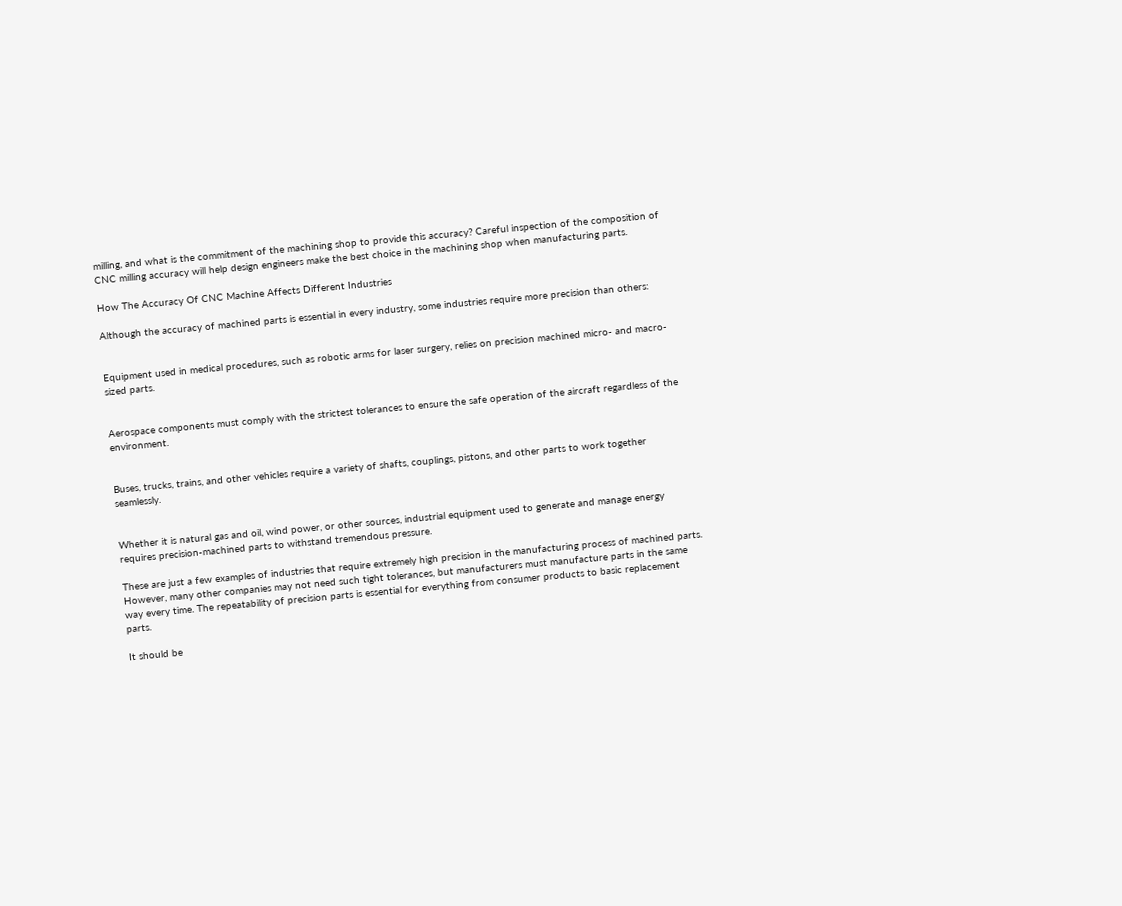milling, and what is the commitment of the machining shop to provide this accuracy? Careful inspection of the composition of CNC milling accuracy will help design engineers make the best choice in the machining shop when manufacturing parts.

How The Accuracy Of CNC Machine Affects Different Industries

Although the accuracy of machined parts is essential in every industry, some industries require more precision than others:


Equipment used in medical procedures, such as robotic arms for laser surgery, relies on precision machined micro- and macro-sized parts.


Aerospace components must comply with the strictest tolerances to ensure the safe operation of the aircraft regardless of the environment.


Buses, trucks, trains, and other vehicles require a variety of shafts, couplings, pistons, and other parts to work together seamlessly.


Whether it is natural gas and oil, wind power, or other sources, industrial equipment used to generate and manage energy requires precision-machined parts to withstand tremendous pressure.

These are just a few examples of industries that require extremely high precision in the manufacturing process of machined parts. However, many other companies may not need such tight tolerances, but manufacturers must manufacture parts in the same way every time. The repeatability of precision parts is essential for everything from consumer products to basic replacement parts.

It should be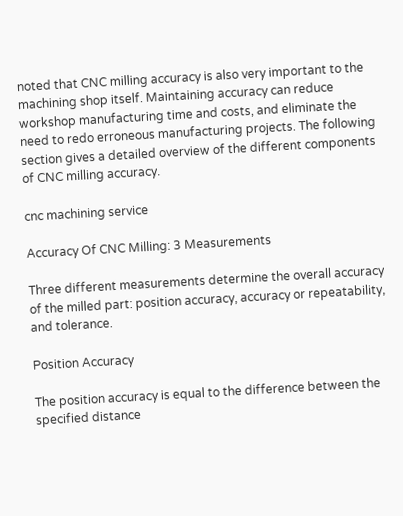noted that CNC milling accuracy is also very important to the machining shop itself. Maintaining accuracy can reduce workshop manufacturing time and costs, and eliminate the need to redo erroneous manufacturing projects. The following section gives a detailed overview of the different components of CNC milling accuracy.

cnc machining service

Accuracy Of CNC Milling: 3 Measurements

Three different measurements determine the overall accuracy of the milled part: position accuracy, accuracy or repeatability, and tolerance.

Position Accuracy

The position accuracy is equal to the difference between the specified distance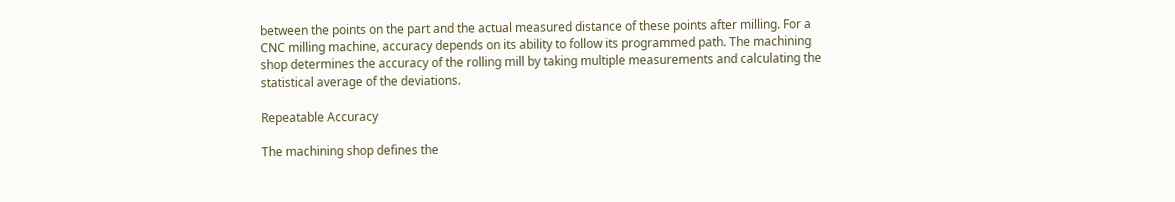between the points on the part and the actual measured distance of these points after milling. For a CNC milling machine, accuracy depends on its ability to follow its programmed path. The machining shop determines the accuracy of the rolling mill by taking multiple measurements and calculating the statistical average of the deviations.

Repeatable Accuracy

The machining shop defines the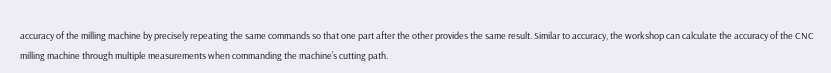accuracy of the milling machine by precisely repeating the same commands so that one part after the other provides the same result. Similar to accuracy, the workshop can calculate the accuracy of the CNC milling machine through multiple measurements when commanding the machine’s cutting path.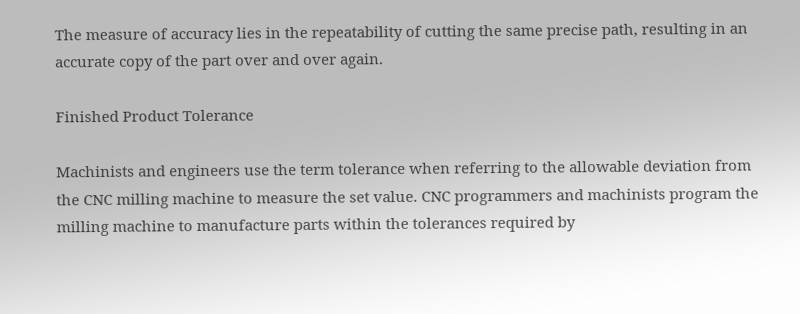The measure of accuracy lies in the repeatability of cutting the same precise path, resulting in an accurate copy of the part over and over again.

Finished Product Tolerance

Machinists and engineers use the term tolerance when referring to the allowable deviation from the CNC milling machine to measure the set value. CNC programmers and machinists program the milling machine to manufacture parts within the tolerances required by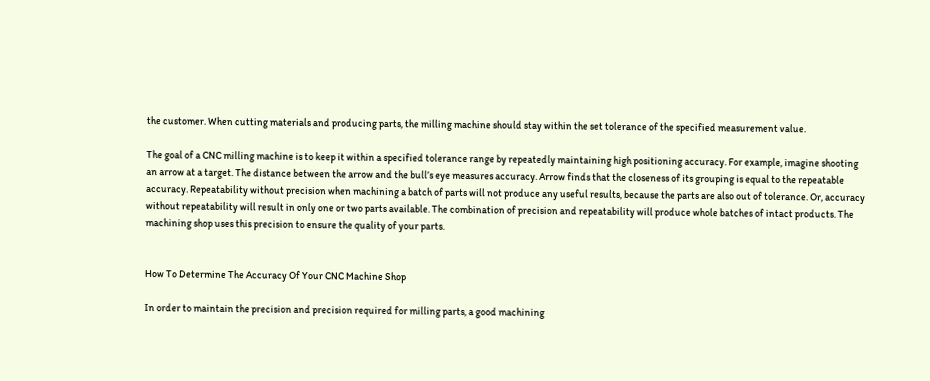the customer. When cutting materials and producing parts, the milling machine should stay within the set tolerance of the specified measurement value.

The goal of a CNC milling machine is to keep it within a specified tolerance range by repeatedly maintaining high positioning accuracy. For example, imagine shooting an arrow at a target. The distance between the arrow and the bull’s eye measures accuracy. Arrow finds that the closeness of its grouping is equal to the repeatable accuracy. Repeatability without precision when machining a batch of parts will not produce any useful results, because the parts are also out of tolerance. Or, accuracy without repeatability will result in only one or two parts available. The combination of precision and repeatability will produce whole batches of intact products. The machining shop uses this precision to ensure the quality of your parts.


How To Determine The Accuracy Of Your CNC Machine Shop

In order to maintain the precision and precision required for milling parts, a good machining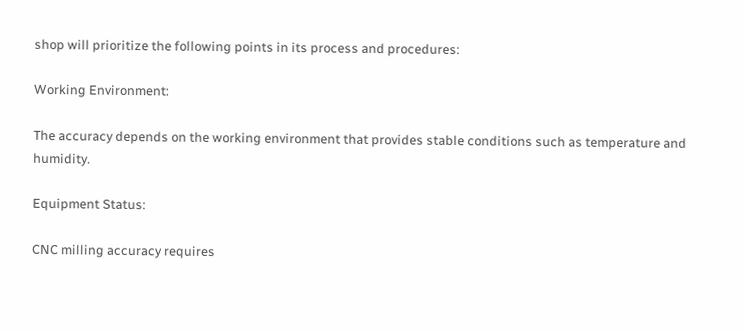shop will prioritize the following points in its process and procedures:

Working Environment:

The accuracy depends on the working environment that provides stable conditions such as temperature and humidity.

Equipment Status:

CNC milling accuracy requires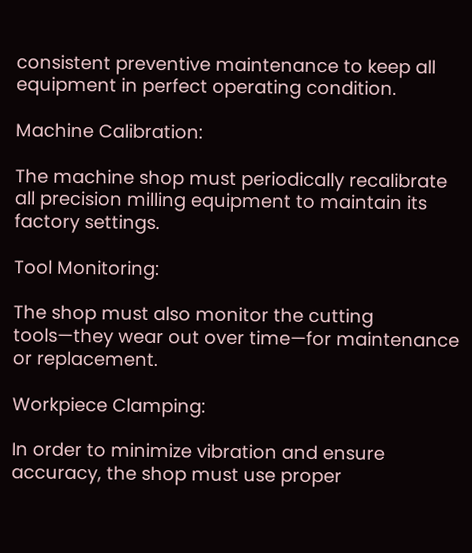consistent preventive maintenance to keep all equipment in perfect operating condition.

Machine Calibration:

The machine shop must periodically recalibrate all precision milling equipment to maintain its factory settings.

Tool Monitoring:

The shop must also monitor the cutting tools—they wear out over time—for maintenance or replacement.

Workpiece Clamping:

In order to minimize vibration and ensure accuracy, the shop must use proper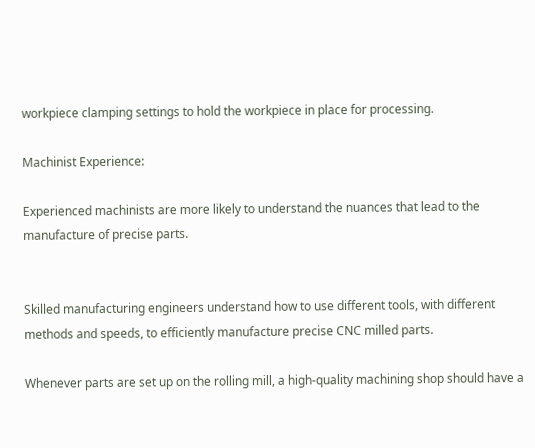workpiece clamping settings to hold the workpiece in place for processing.

Machinist Experience:

Experienced machinists are more likely to understand the nuances that lead to the manufacture of precise parts.


Skilled manufacturing engineers understand how to use different tools, with different methods and speeds, to efficiently manufacture precise CNC milled parts.

Whenever parts are set up on the rolling mill, a high-quality machining shop should have a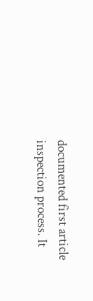documented first article inspection process. It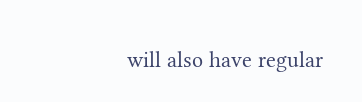will also have regular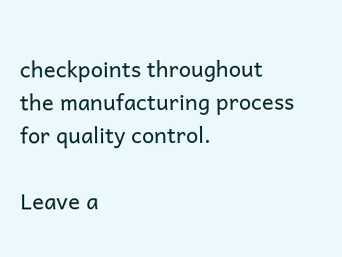checkpoints throughout the manufacturing process for quality control.

Leave a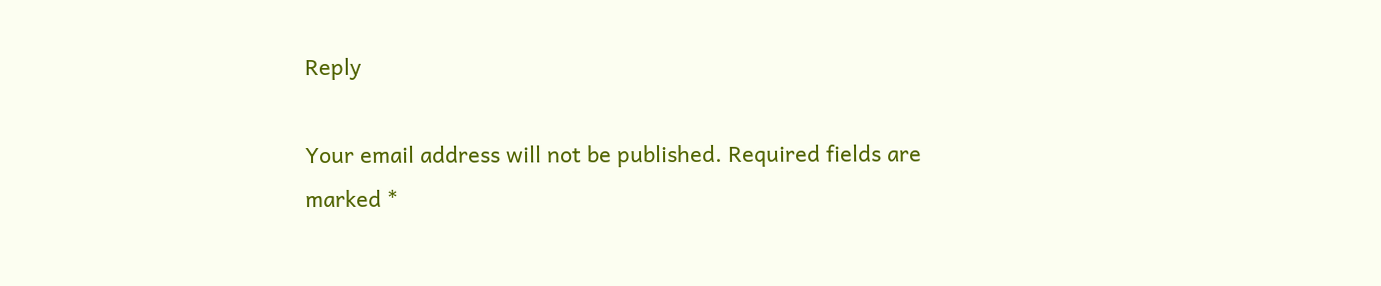Reply

Your email address will not be published. Required fields are marked *